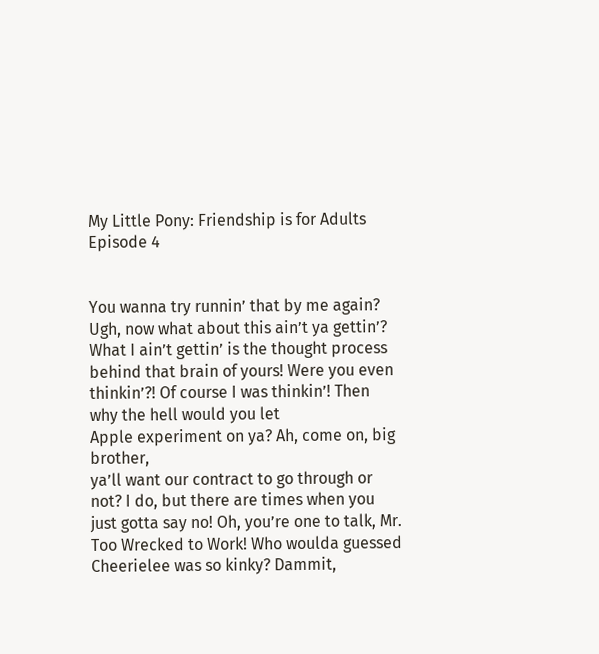My Little Pony: Friendship is for Adults Episode 4


You wanna try runnin’ that by me again? Ugh, now what about this ain’t ya gettin’? What I ain’t gettin’ is the thought process
behind that brain of yours! Were you even thinkin’?! Of course I was thinkin’! Then why the hell would you let
Apple experiment on ya? Ah, come on, big brother,
ya’ll want our contract to go through or not? I do, but there are times when you just gotta say no! Oh, you’re one to talk, Mr. Too Wrecked to Work! Who woulda guessed Cheerielee was so kinky? Dammit,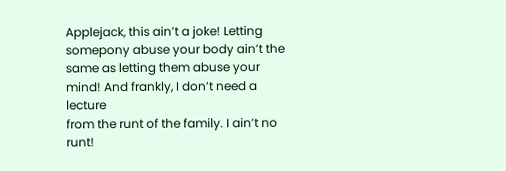Applejack, this ain’t a joke! Letting somepony abuse your body ain’t the same as letting them abuse your mind! And frankly, I don’t need a lecture
from the runt of the family. I ain’t no runt!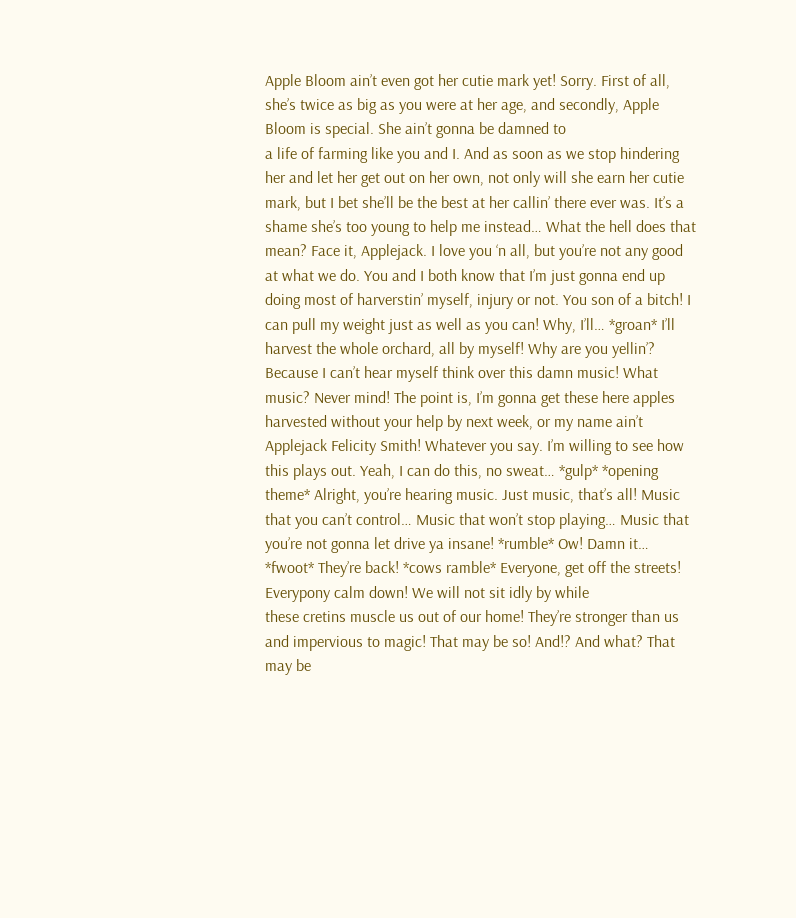Apple Bloom ain’t even got her cutie mark yet! Sorry. First of all, she’s twice as big as you were at her age, and secondly, Apple Bloom is special. She ain’t gonna be damned to
a life of farming like you and I. And as soon as we stop hindering her and let her get out on her own, not only will she earn her cutie mark, but I bet she’ll be the best at her callin’ there ever was. It’s a shame she’s too young to help me instead… What the hell does that mean? Face it, Applejack. I love you ‘n all, but you’re not any good at what we do. You and I both know that I’m just gonna end up doing most of harverstin’ myself, injury or not. You son of a bitch! I can pull my weight just as well as you can! Why, I’ll… *groan* I’ll harvest the whole orchard, all by myself! Why are you yellin’? Because I can’t hear myself think over this damn music! What music? Never mind! The point is, I’m gonna get these here apples harvested without your help by next week, or my name ain’t Applejack Felicity Smith! Whatever you say. I’m willing to see how this plays out. Yeah, I can do this, no sweat… *gulp* *opening theme* Alright, you’re hearing music. Just music, that’s all! Music that you can’t control… Music that won’t stop playing… Music that you’re not gonna let drive ya insane! *rumble* Ow! Damn it… *fwoot* They’re back! *cows ramble* Everyone, get off the streets! Everypony calm down! We will not sit idly by while
these cretins muscle us out of our home! They’re stronger than us and impervious to magic! That may be so! And!? And what? That may be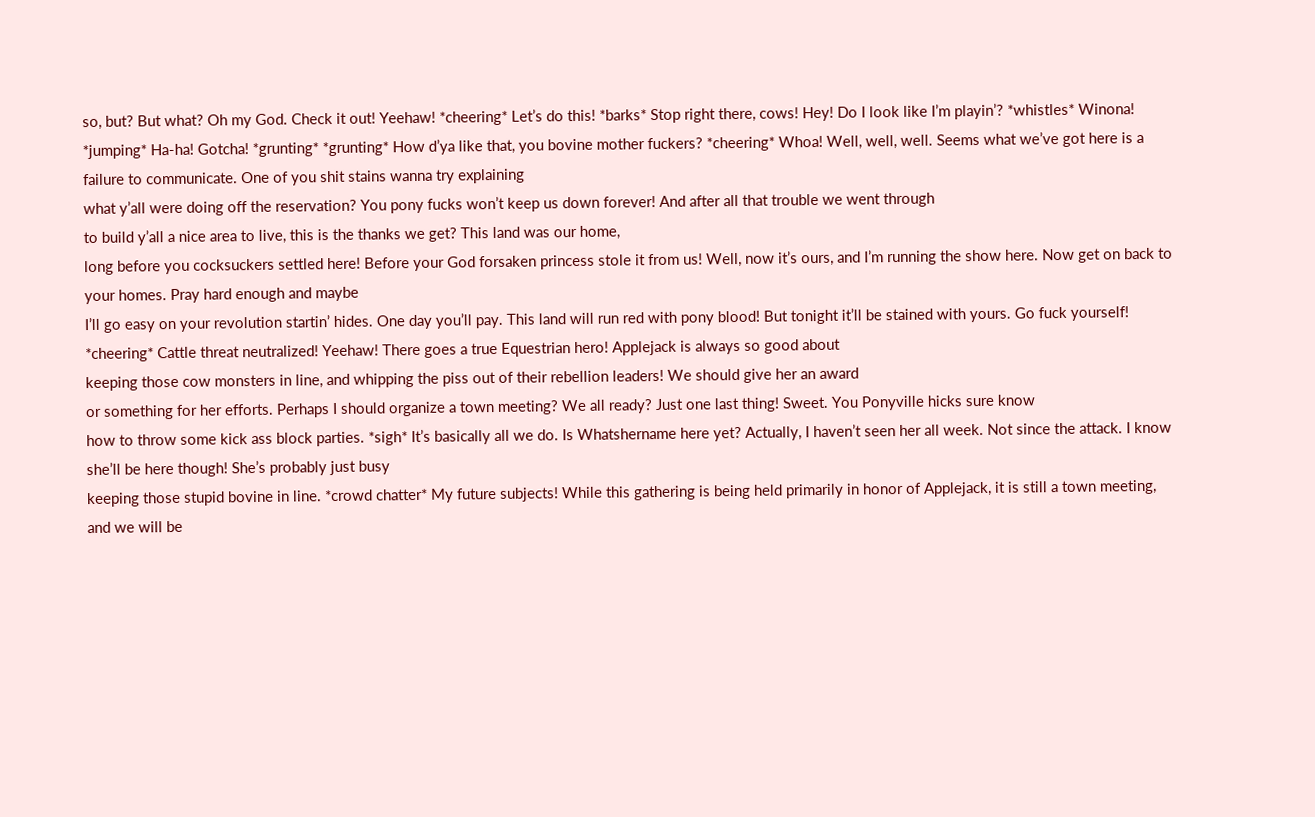so, but? But what? Oh my God. Check it out! Yeehaw! *cheering* Let’s do this! *barks* Stop right there, cows! Hey! Do I look like I’m playin’? *whistles* Winona! *jumping* Ha-ha! Gotcha! *grunting* *grunting* How d’ya like that, you bovine mother fuckers? *cheering* Whoa! Well, well, well. Seems what we’ve got here is a failure to communicate. One of you shit stains wanna try explaining
what y’all were doing off the reservation? You pony fucks won’t keep us down forever! And after all that trouble we went through
to build y’all a nice area to live, this is the thanks we get? This land was our home,
long before you cocksuckers settled here! Before your God forsaken princess stole it from us! Well, now it’s ours, and I’m running the show here. Now get on back to your homes. Pray hard enough and maybe
I’ll go easy on your revolution startin’ hides. One day you’ll pay. This land will run red with pony blood! But tonight it’ll be stained with yours. Go fuck yourself! *cheering* Cattle threat neutralized! Yeehaw! There goes a true Equestrian hero! Applejack is always so good about
keeping those cow monsters in line, and whipping the piss out of their rebellion leaders! We should give her an award
or something for her efforts. Perhaps I should organize a town meeting? We all ready? Just one last thing! Sweet. You Ponyville hicks sure know
how to throw some kick ass block parties. *sigh* It’s basically all we do. Is Whatshername here yet? Actually, I haven’t seen her all week. Not since the attack. I know she’ll be here though! She’s probably just busy
keeping those stupid bovine in line. *crowd chatter* My future subjects! While this gathering is being held primarily in honor of Applejack, it is still a town meeting, and we will be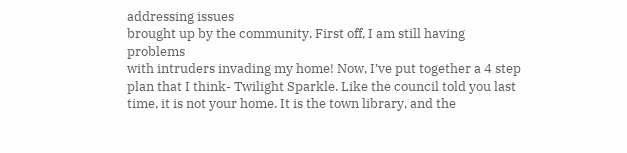addressing issues
brought up by the community. First off, I am still having problems
with intruders invading my home! Now, I’ve put together a 4 step plan that I think- Twilight Sparkle. Like the council told you last time, it is not your home. It is the town library, and the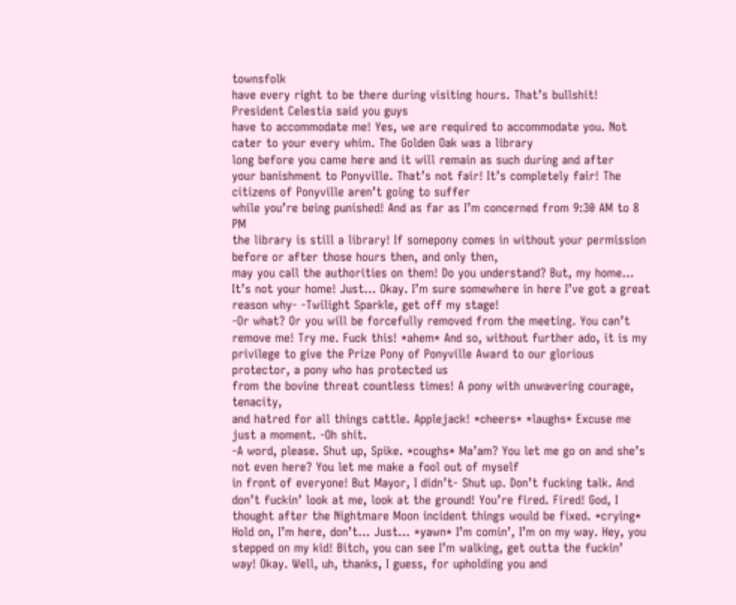townsfolk
have every right to be there during visiting hours. That’s bullshit! President Celestia said you guys
have to accommodate me! Yes, we are required to accommodate you. Not cater to your every whim. The Golden Oak was a library
long before you came here and it will remain as such during and after
your banishment to Ponyville. That’s not fair! It’s completely fair! The citizens of Ponyville aren’t going to suffer
while you’re being punished! And as far as I’m concerned from 9:30 AM to 8 PM
the library is still a library! If somepony comes in without your permission
before or after those hours then, and only then,
may you call the authorities on them! Do you understand? But, my home… It’s not your home! Just… Okay. I’m sure somewhere in here I’ve got a great reason why- -Twilight Sparkle, get off my stage!
-Or what? Or you will be forcefully removed from the meeting. You can’t remove me! Try me. Fuck this! *ahem* And so, without further ado, it is my privilege to give the Prize Pony of Ponyville Award to our glorious protector, a pony who has protected us
from the bovine threat countless times! A pony with unwavering courage, tenacity,
and hatred for all things cattle. Applejack! *cheers* *laughs* Excuse me just a moment. -Oh shit.
-A word, please. Shut up, Spike. *coughs* Ma’am? You let me go on and she’s not even here? You let me make a fool out of myself
in front of everyone! But Mayor, I didn’t- Shut up. Don’t fucking talk. And don’t fuckin’ look at me, look at the ground! You’re fired. Fired! God, I thought after the Nightmare Moon incident things would be fixed. *crying* Hold on, I’m here, don’t… Just… *yawn* I’m comin’, I’m on my way. Hey, you stepped on my kid! Bitch, you can see I’m walking, get outta the fuckin’ way! Okay. Well, uh, thanks, I guess, for upholding you and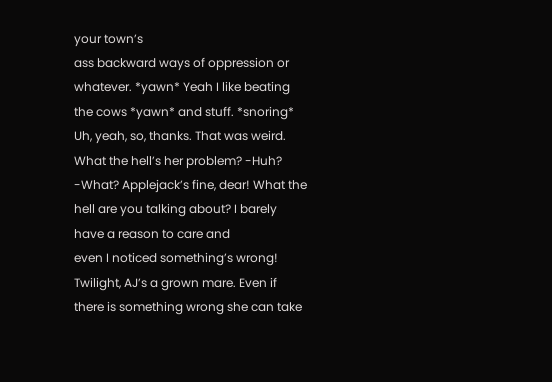your town’s
ass backward ways of oppression or whatever. *yawn* Yeah I like beating the cows *yawn* and stuff. *snoring* Uh, yeah, so, thanks. That was weird. What the hell’s her problem? -Huh?
-What? Applejack’s fine, dear! What the hell are you talking about? I barely have a reason to care and
even I noticed something’s wrong! Twilight, AJ’s a grown mare. Even if there is something wrong she can take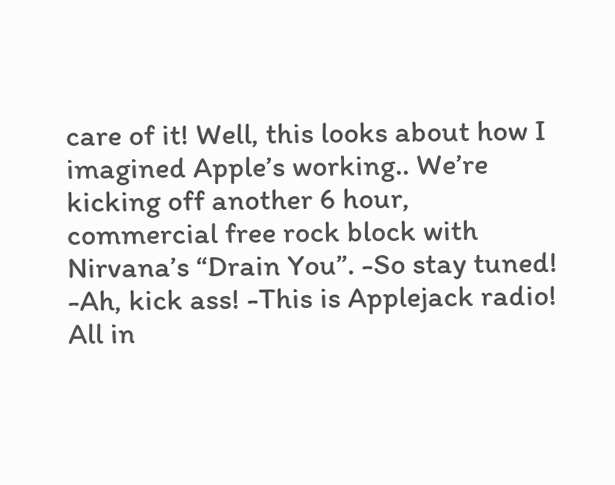care of it! Well, this looks about how I imagined Apple’s working.. We’re kicking off another 6 hour,
commercial free rock block with Nirvana’s “Drain You”. -So stay tuned!
-Ah, kick ass! -This is Applejack radio! All in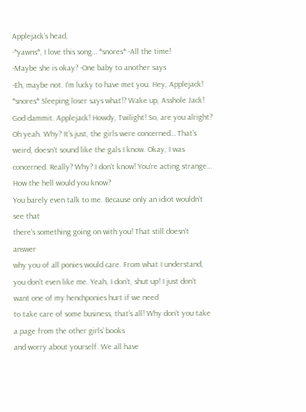Applejack’s head,
-*yawns*, I love this song… *snores* -All the time!
-Maybe she is okay? -One baby to another says
-Eh, maybe not. I’m lucky to have met you. Hey, Applejack! *snores* Sleeping loser says what!? Wake up, Asshole Jack! God dammit. Applejack! Howdy, Twilight! So, are you alright? Oh yeah. Why? It’s just, the girls were concerned… That’s weird, doesn’t sound like the gals I know. Okay, I was concerned. Really? Why? I don’t know! You’re acting strange… How the hell would you know?
You barely even talk to me. Because only an idiot wouldn’t see that
there’s something going on with you! That still doesn’t answer
why you of all ponies would care. From what I understand, you don’t even like me. Yeah, I don’t, shut up! I just don’t want one of my henchponies hurt if we need
to take care of some business, that’s all! Why don’t you take a page from the other girls’ books
and worry about yourself. We all have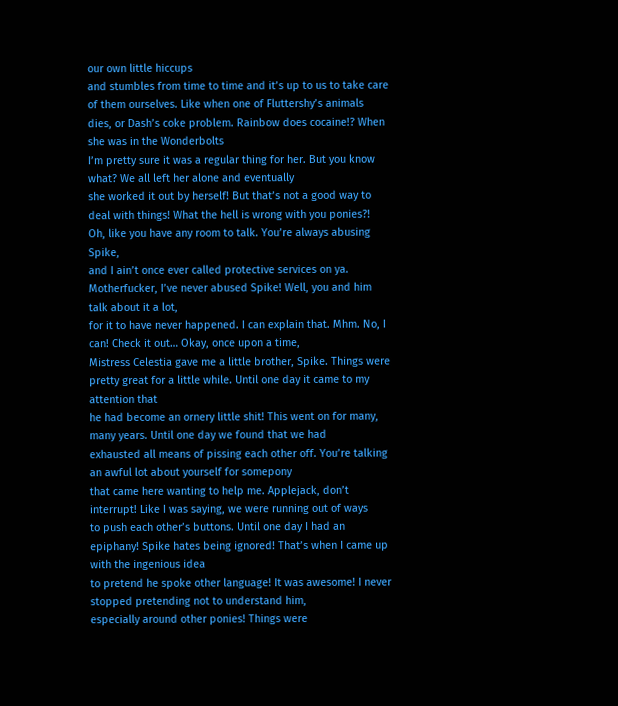our own little hiccups
and stumbles from time to time and it’s up to us to take care of them ourselves. Like when one of Fluttershy’s animals dies, or Dash’s coke problem. Rainbow does cocaine!? When she was in the Wonderbolts
I’m pretty sure it was a regular thing for her. But you know what? We all left her alone and eventually
she worked it out by herself! But that’s not a good way to deal with things! What the hell is wrong with you ponies?! Oh, like you have any room to talk. You’re always abusing Spike,
and I ain’t once ever called protective services on ya. Motherfucker, I’ve never abused Spike! Well, you and him talk about it a lot,
for it to have never happened. I can explain that. Mhm. No, I can! Check it out… Okay, once upon a time,
Mistress Celestia gave me a little brother, Spike. Things were pretty great for a little while. Until one day it came to my attention that
he had become an ornery little shit! This went on for many, many years. Until one day we found that we had
exhausted all means of pissing each other off. You’re talking an awful lot about yourself for somepony
that came here wanting to help me. Applejack, don’t interrupt! Like I was saying, we were running out of ways
to push each other’s buttons. Until one day I had an epiphany! Spike hates being ignored! That’s when I came up with the ingenious idea
to pretend he spoke other language! It was awesome! I never stopped pretending not to understand him,
especially around other ponies! Things were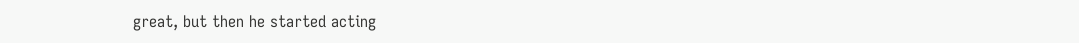great, but then he started acting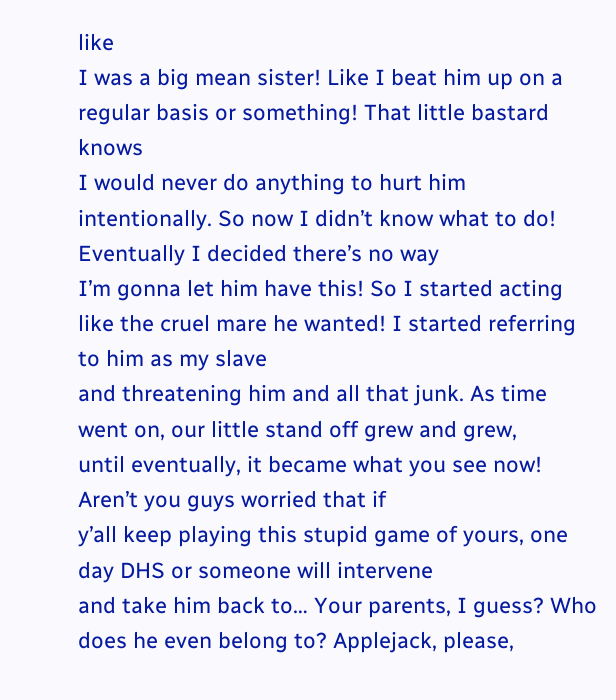like
I was a big mean sister! Like I beat him up on a regular basis or something! That little bastard knows
I would never do anything to hurt him intentionally. So now I didn’t know what to do! Eventually I decided there’s no way
I’m gonna let him have this! So I started acting like the cruel mare he wanted! I started referring to him as my slave
and threatening him and all that junk. As time went on, our little stand off grew and grew,
until eventually, it became what you see now! Aren’t you guys worried that if
y’all keep playing this stupid game of yours, one day DHS or someone will intervene
and take him back to… Your parents, I guess? Who does he even belong to? Applejack, please,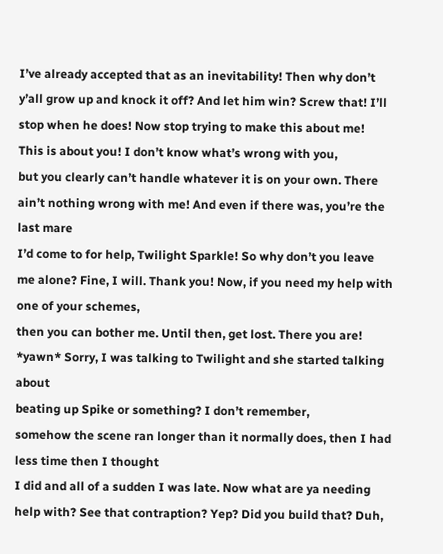I’ve already accepted that as an inevitability! Then why don’t y’all grow up and knock it off? And let him win? Screw that! I’ll stop when he does! Now stop trying to make this about me!
This is about you! I don’t know what’s wrong with you,
but you clearly can’t handle whatever it is on your own. There ain’t nothing wrong with me! And even if there was, you’re the last mare
I’d come to for help, Twilight Sparkle! So why don’t you leave me alone? Fine, I will. Thank you! Now, if you need my help with one of your schemes,
then you can bother me. Until then, get lost. There you are! *yawn* Sorry, I was talking to Twilight and she started talking about
beating up Spike or something? I don’t remember,
somehow the scene ran longer than it normally does, then I had less time then I thought
I did and all of a sudden I was late. Now what are ya needing help with? See that contraption? Yep? Did you build that? Duh,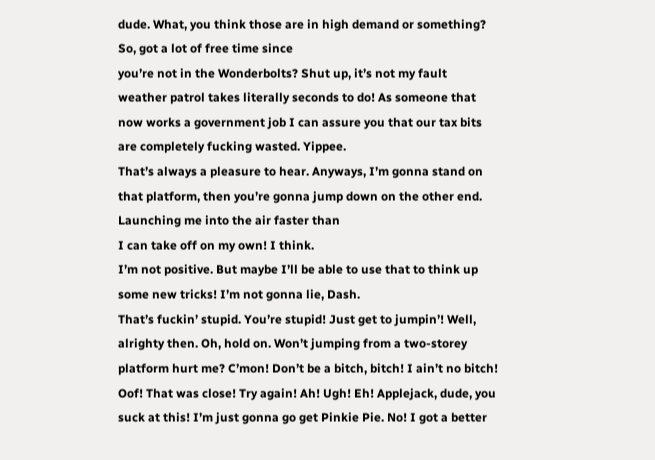dude. What, you think those are in high demand or something? So, got a lot of free time since
you’re not in the Wonderbolts? Shut up, it’s not my fault
weather patrol takes literally seconds to do! As someone that now works a government job I can assure you that our tax bits
are completely fucking wasted. Yippee.
That’s always a pleasure to hear. Anyways, I’m gonna stand on that platform, then you’re gonna jump down on the other end. Launching me into the air faster than
I can take off on my own! I think.
I’m not positive. But maybe I’ll be able to use that to think up
some new tricks! I’m not gonna lie, Dash.
That’s fuckin’ stupid. You’re stupid! Just get to jumpin’! Well, alrighty then. Oh, hold on. Won’t jumping from a two-storey platform hurt me? C’mon! Don’t be a bitch, bitch! I ain’t no bitch! Oof! That was close! Try again! Ah! Ugh! Eh! Applejack, dude, you suck at this! I’m just gonna go get Pinkie Pie. No! I got a better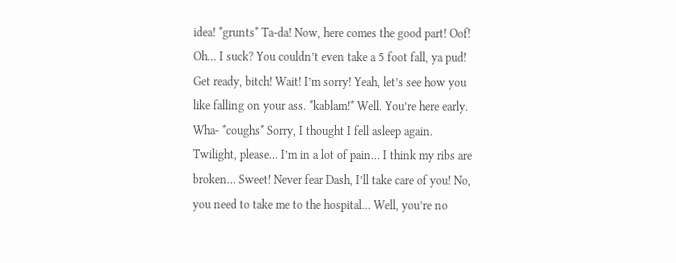idea! *grunts* Ta-da! Now, here comes the good part! Oof! Oh… I suck? You couldn’t even take a 5 foot fall, ya pud! Get ready, bitch! Wait! I’m sorry! Yeah, let’s see how you like falling on your ass. *kablam!* Well. You’re here early. Wha- *coughs* Sorry, I thought I fell asleep again. Twilight, please… I’m in a lot of pain… I think my ribs are broken… Sweet! Never fear Dash, I’ll take care of you! No, you need to take me to the hospital… Well, you’re no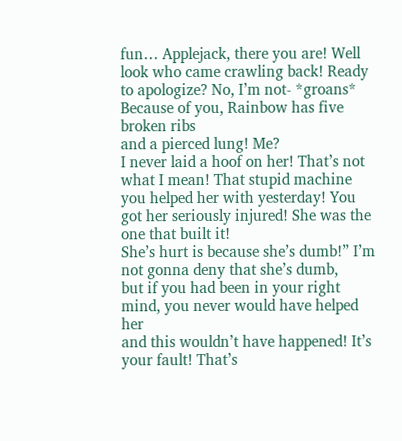fun… Applejack, there you are! Well look who came crawling back! Ready to apologize? No, I’m not- *groans* Because of you, Rainbow has five broken ribs
and a pierced lung! Me?
I never laid a hoof on her! That’s not what I mean! That stupid machine you helped her with yesterday! You got her seriously injured! She was the one that built it!
She’s hurt is because she’s dumb!” I’m not gonna deny that she’s dumb,
but if you had been in your right mind, you never would have helped her
and this wouldn’t have happened! It’s your fault! That’s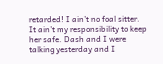retarded! I ain’t no foal sitter. It ain’t my responsibility to keep her safe. Dash and I were talking yesterday and I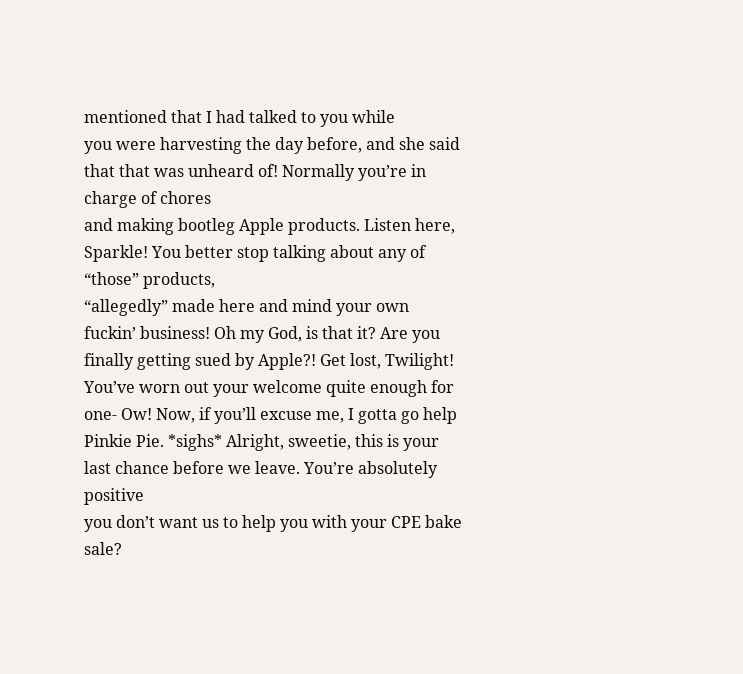mentioned that I had talked to you while
you were harvesting the day before, and she said that that was unheard of! Normally you’re in charge of chores
and making bootleg Apple products. Listen here, Sparkle! You better stop talking about any of “those” products,
“allegedly” made here and mind your own fuckin’ business! Oh my God, is that it? Are you finally getting sued by Apple?! Get lost, Twilight! You’ve worn out your welcome quite enough for one- Ow! Now, if you’ll excuse me, I gotta go help Pinkie Pie. *sighs* Alright, sweetie, this is your last chance before we leave. You’re absolutely positive
you don’t want us to help you with your CPE bake sale?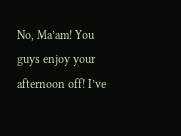No, Ma’am! You guys enjoy your afternoon off! I’ve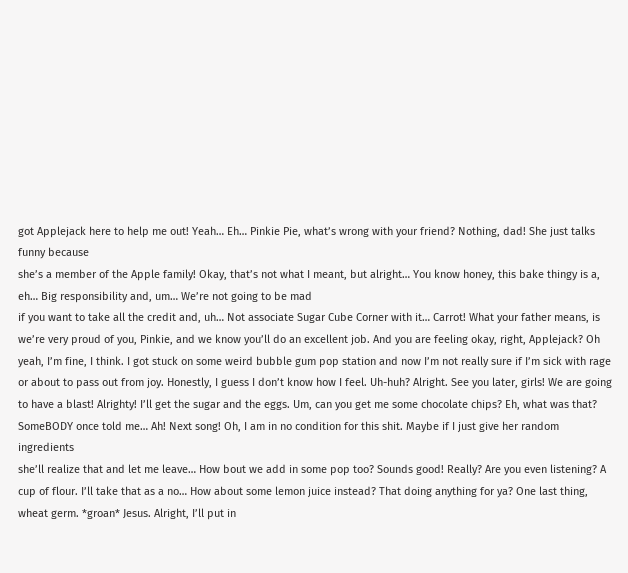got Applejack here to help me out! Yeah… Eh… Pinkie Pie, what’s wrong with your friend? Nothing, dad! She just talks funny because
she’s a member of the Apple family! Okay, that’s not what I meant, but alright… You know honey, this bake thingy is a, eh… Big responsibility and, um… We’re not going to be mad
if you want to take all the credit and, uh… Not associate Sugar Cube Corner with it… Carrot! What your father means, is
we’re very proud of you, Pinkie, and we know you’ll do an excellent job. And you are feeling okay, right, Applejack? Oh yeah, I’m fine, I think. I got stuck on some weird bubble gum pop station and now I’m not really sure if I’m sick with rage or about to pass out from joy. Honestly, I guess I don’t know how I feel. Uh-huh? Alright. See you later, girls! We are going to have a blast! Alrighty! I’ll get the sugar and the eggs. Um, can you get me some chocolate chips? Eh, what was that? SomeBODY once told me… Ah! Next song! Oh, I am in no condition for this shit. Maybe if I just give her random ingredients
she’ll realize that and let me leave… How bout we add in some pop too? Sounds good! Really? Are you even listening? A cup of flour. I’ll take that as a no… How about some lemon juice instead? That doing anything for ya? One last thing, wheat germ. *groan* Jesus. Alright, I’ll put in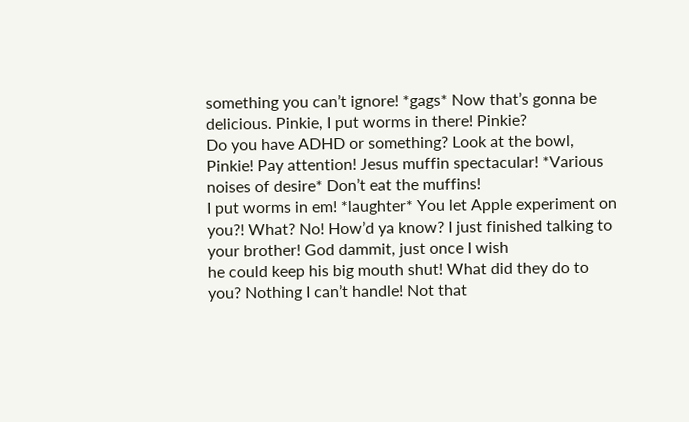something you can’t ignore! *gags* Now that’s gonna be delicious. Pinkie, I put worms in there! Pinkie?
Do you have ADHD or something? Look at the bowl, Pinkie! Pay attention! Jesus muffin spectacular! *Various noises of desire* Don’t eat the muffins!
I put worms in em! *laughter* You let Apple experiment on you?! What? No! How’d ya know? I just finished talking to your brother! God dammit, just once I wish
he could keep his big mouth shut! What did they do to you? Nothing I can’t handle! Not that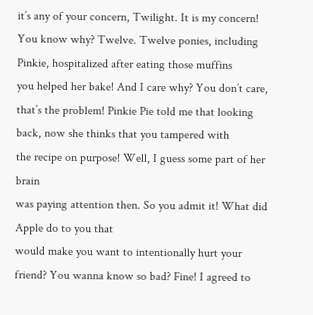it’s any of your concern, Twilight. It is my concern! You know why? Twelve. Twelve ponies, including Pinkie, hospitalized after eating those muffins
you helped her bake! And I care why? You don’t care, that’s the problem! Pinkie Pie told me that looking back, now she thinks that you tampered with
the recipe on purpose! Well, I guess some part of her brain
was paying attention then. So you admit it! What did Apple do to you that
would make you want to intentionally hurt your friend? You wanna know so bad? Fine! I agreed to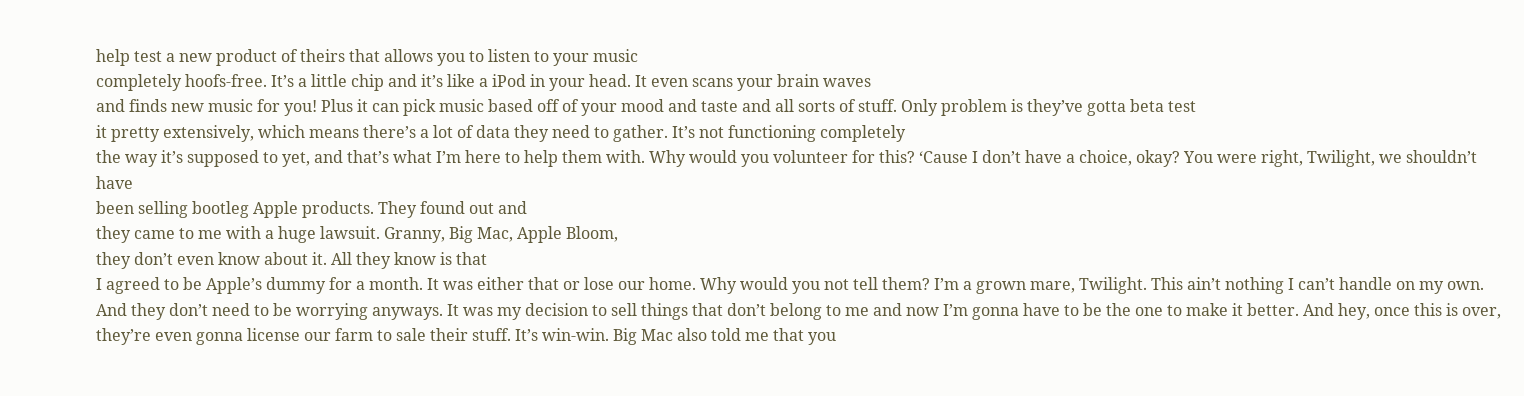help test a new product of theirs that allows you to listen to your music
completely hoofs-free. It’s a little chip and it’s like a iPod in your head. It even scans your brain waves
and finds new music for you! Plus it can pick music based off of your mood and taste and all sorts of stuff. Only problem is they’ve gotta beta test
it pretty extensively, which means there’s a lot of data they need to gather. It’s not functioning completely
the way it’s supposed to yet, and that’s what I’m here to help them with. Why would you volunteer for this? ‘Cause I don’t have a choice, okay? You were right, Twilight, we shouldn’t have
been selling bootleg Apple products. They found out and
they came to me with a huge lawsuit. Granny, Big Mac, Apple Bloom,
they don’t even know about it. All they know is that
I agreed to be Apple’s dummy for a month. It was either that or lose our home. Why would you not tell them? I’m a grown mare, Twilight. This ain’t nothing I can’t handle on my own. And they don’t need to be worrying anyways. It was my decision to sell things that don’t belong to me and now I’m gonna have to be the one to make it better. And hey, once this is over, they’re even gonna license our farm to sale their stuff. It’s win-win. Big Mac also told me that you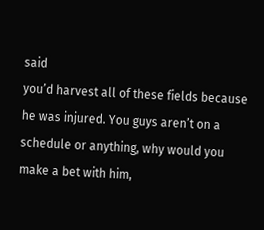said
you’d harvest all of these fields because he was injured. You guys aren’t on a schedule or anything, why would you make a bet with him,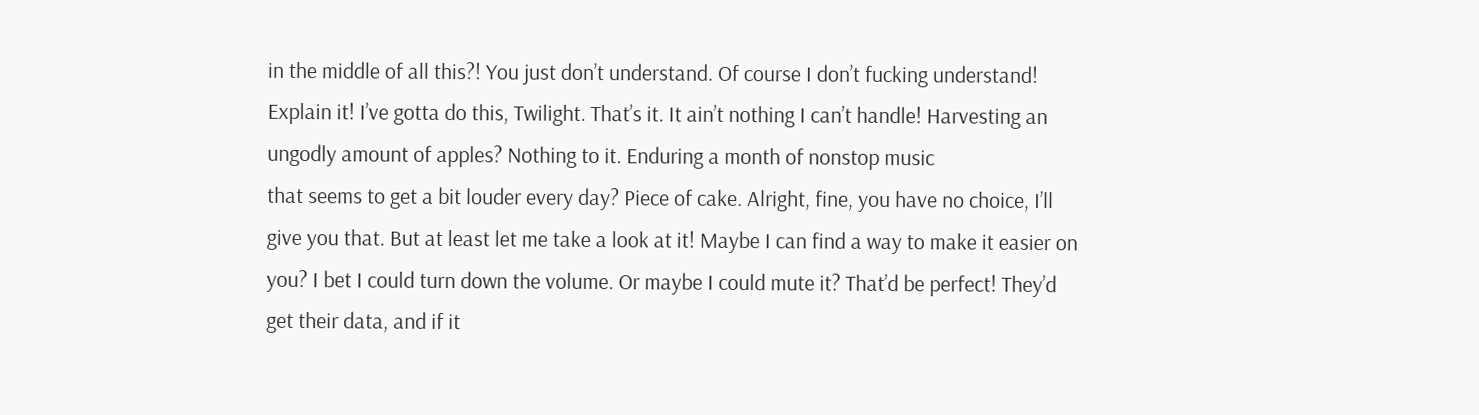in the middle of all this?! You just don’t understand. Of course I don’t fucking understand! Explain it! I’ve gotta do this, Twilight. That’s it. It ain’t nothing I can’t handle! Harvesting an ungodly amount of apples? Nothing to it. Enduring a month of nonstop music
that seems to get a bit louder every day? Piece of cake. Alright, fine, you have no choice, I’ll give you that. But at least let me take a look at it! Maybe I can find a way to make it easier on you? I bet I could turn down the volume. Or maybe I could mute it? That’d be perfect! They’d get their data, and if it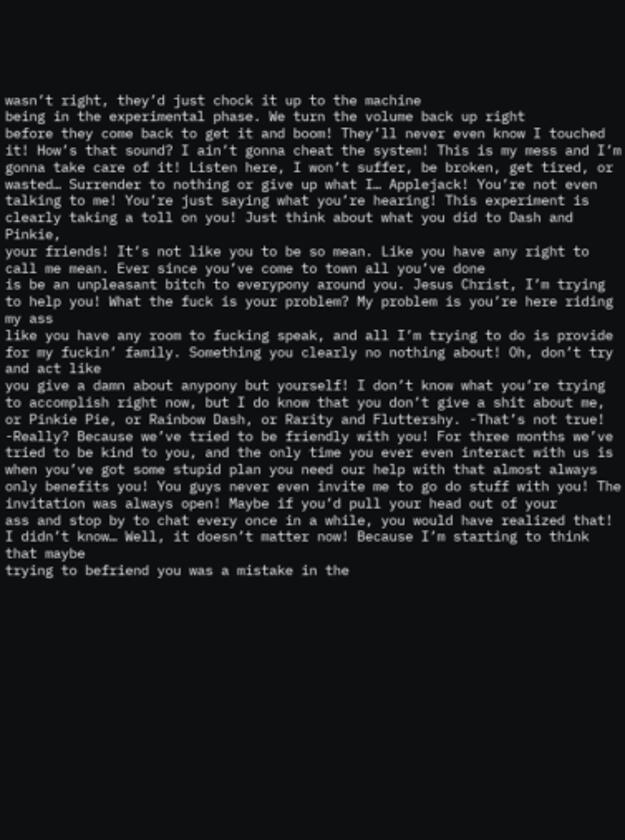wasn’t right, they’d just chock it up to the machine
being in the experimental phase. We turn the volume back up right
before they come back to get it and boom! They’ll never even know I touched it! How’s that sound? I ain’t gonna cheat the system! This is my mess and I’m gonna take care of it! Listen here, I won’t suffer, be broken, get tired, or wasted… Surrender to nothing or give up what I… Applejack! You’re not even talking to me! You’re just saying what you’re hearing! This experiment is clearly taking a toll on you! Just think about what you did to Dash and Pinkie,
your friends! It’s not like you to be so mean. Like you have any right to call me mean. Ever since you’ve come to town all you’ve done
is be an unpleasant bitch to everypony around you. Jesus Christ, I’m trying to help you! What the fuck is your problem? My problem is you’re here riding my ass
like you have any room to fucking speak, and all I’m trying to do is provide for my fuckin’ family. Something you clearly no nothing about! Oh, don’t try and act like
you give a damn about anypony but yourself! I don’t know what you’re trying to accomplish right now, but I do know that you don’t give a shit about me, or Pinkie Pie, or Rainbow Dash, or Rarity and Fluttershy. -That’s not true!
-Really? Because we’ve tried to be friendly with you! For three months we’ve tried to be kind to you, and the only time you ever even interact with us is when you’ve got some stupid plan you need our help with that almost always only benefits you! You guys never even invite me to go do stuff with you! The invitation was always open! Maybe if you’d pull your head out of your
ass and stop by to chat every once in a while, you would have realized that! I didn’t know… Well, it doesn’t matter now! Because I’m starting to think that maybe
trying to befriend you was a mistake in the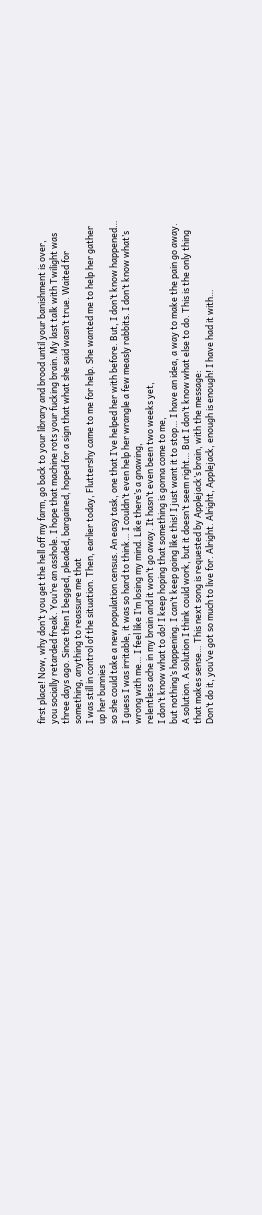first place! Now, why don’t you get the hell off my farm, go back to your library and brood until your banishment is over,
you socially retarded freak. You’re an asshole. I hope that machine rots your fucking brain. My last talk with Twilight was three days ago. Since then I begged, pleaded, bargained, hoped for a sign that what she said wasn’t true. Waited for something, anything to reassure me that
I was still in control of the situation. Then, earlier today, Fluttershy came to me for help. She wanted me to help her gather up her bunnies
so she could take a new population census. An easy task, one that I’ve helped her with before. But, I don’t know happened… I guess I was irritable, it was so hard to think… I couldn’t even help her wrangle a few measly rabbits. I don’t know what’s wrong with me… I feel like I’m losing my mind. Like there’s a gnawing,
relentless ache in my brain and it won’t go away. It hasn’t even been two weeks yet,
I don’t know what to do! I keep hoping that something is gonna come to me,
but nothing’s happening. I can’t keep going like this! I just want it to stop… I have an idea, a way to make the pain go away. A solution. A solution I think could work, but it doesn’t seem right… But I don’t know what else to do. This is the only thing that makes sense… This next song is requested by Applejack’s brain, with the message:
Don’t do it, you’ve got so much to live for. Alright. Alright, Applejack, enough is enough! I have had it with…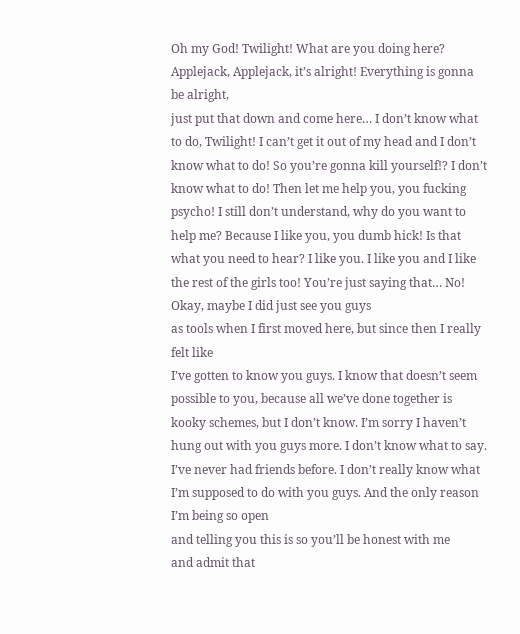Oh my God! Twilight! What are you doing here? Applejack, Applejack, it’s alright! Everything is gonna be alright,
just put that down and come here… I don’t know what to do, Twilight! I can’t get it out of my head and I don’t know what to do! So you’re gonna kill yourself!? I don’t know what to do! Then let me help you, you fucking psycho! I still don’t understand, why do you want to help me? Because I like you, you dumb hick! Is that what you need to hear? I like you. I like you and I like the rest of the girls too! You’re just saying that… No! Okay, maybe I did just see you guys
as tools when I first moved here, but since then I really felt like
I’ve gotten to know you guys. I know that doesn’t seem possible to you, because all we’ve done together is kooky schemes, but I don’t know. I’m sorry I haven’t hung out with you guys more. I don’t know what to say. I’ve never had friends before. I don’t really know what
I’m supposed to do with you guys. And the only reason I’m being so open
and telling you this is so you’ll be honest with me
and admit that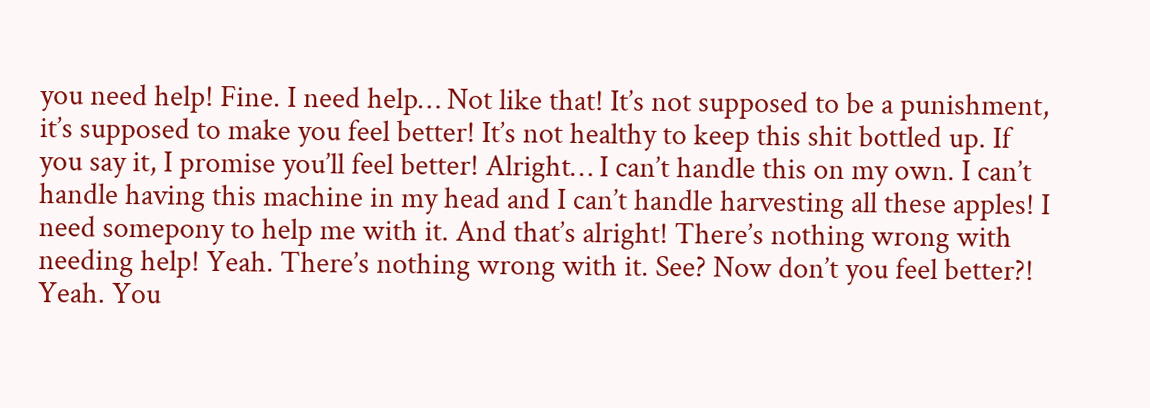you need help! Fine. I need help… Not like that! It’s not supposed to be a punishment, it’s supposed to make you feel better! It’s not healthy to keep this shit bottled up. If you say it, I promise you’ll feel better! Alright… I can’t handle this on my own. I can’t handle having this machine in my head and I can’t handle harvesting all these apples! I need somepony to help me with it. And that’s alright! There’s nothing wrong with needing help! Yeah. There’s nothing wrong with it. See? Now don’t you feel better?! Yeah. You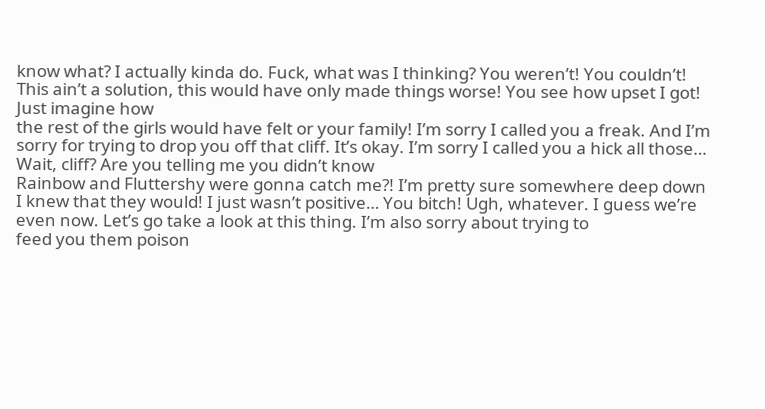know what? I actually kinda do. Fuck, what was I thinking? You weren’t! You couldn’t! This ain’t a solution, this would have only made things worse! You see how upset I got! Just imagine how
the rest of the girls would have felt or your family! I’m sorry I called you a freak. And I’m sorry for trying to drop you off that cliff. It’s okay. I’m sorry I called you a hick all those… Wait, cliff? Are you telling me you didn’t know
Rainbow and Fluttershy were gonna catch me?! I’m pretty sure somewhere deep down
I knew that they would! I just wasn’t positive… You bitch! Ugh, whatever. I guess we’re even now. Let’s go take a look at this thing. I’m also sorry about trying to
feed you them poison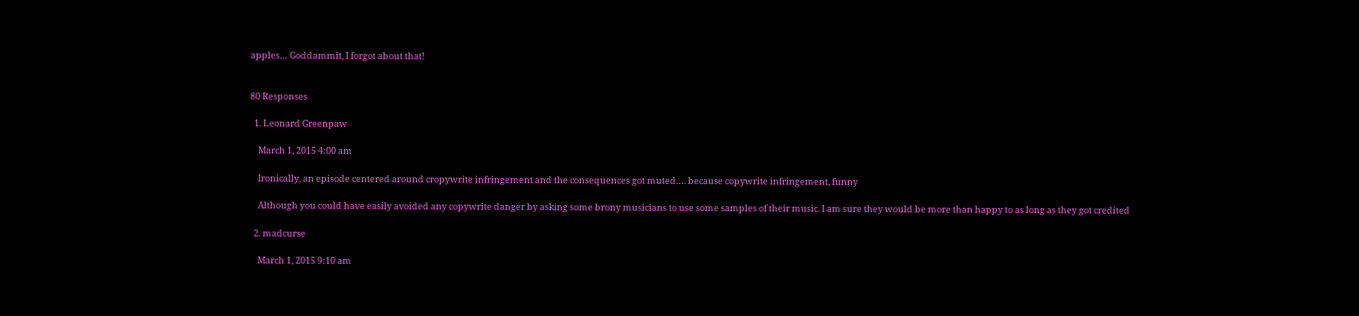apples… Goddammit, I forgot about that!


80 Responses

  1. Leonard Greenpaw

    March 1, 2015 4:00 am

    Ironically, an episode centered around cropywrite infringement and the consequences got muted…. because copywrite infringement, funny

    Although you could have easily avoided any copywrite danger by asking some brony musicians to use some samples of their music. I am sure they would be more than happy to as long as they got credited

  2. madcurse

    March 1, 2015 9:10 am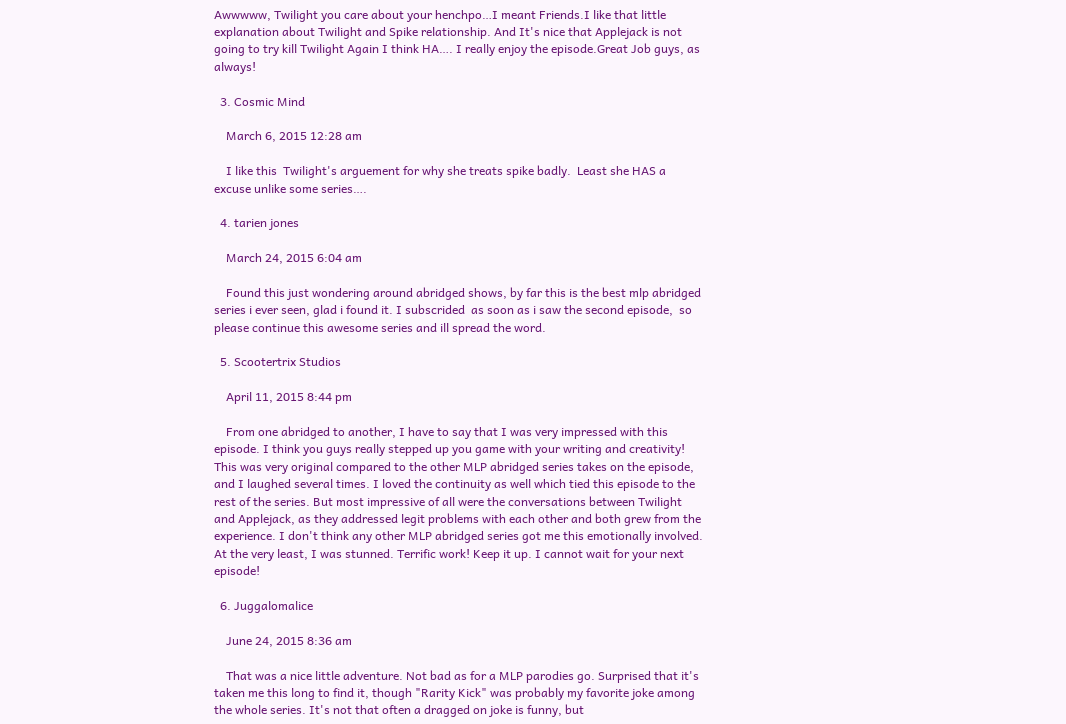Awwwww, Twilight you care about your henchpo…I meant Friends.I like that little explanation about Twilight and Spike relationship. And It's nice that Applejack is not going to try kill Twilight Again I think HA…. I really enjoy the episode.Great Job guys, as always!

  3. Cosmic Mind

    March 6, 2015 12:28 am

    I like this  Twilight's arguement for why she treats spike badly.  Least she HAS a excuse unlike some series….

  4. tarien jones

    March 24, 2015 6:04 am

    Found this just wondering around abridged shows, by far this is the best mlp abridged series i ever seen, glad i found it. I subscrided  as soon as i saw the second episode,  so please continue this awesome series and ill spread the word.

  5. Scootertrix Studios

    April 11, 2015 8:44 pm

    From one abridged to another, I have to say that I was very impressed with this episode. I think you guys really stepped up you game with your writing and creativity! This was very original compared to the other MLP abridged series takes on the episode, and I laughed several times. I loved the continuity as well which tied this episode to the rest of the series. But most impressive of all were the conversations between Twilight and Applejack, as they addressed legit problems with each other and both grew from the experience. I don't think any other MLP abridged series got me this emotionally involved. At the very least, I was stunned. Terrific work! Keep it up. I cannot wait for your next episode!

  6. Juggalomalice

    June 24, 2015 8:36 am

    That was a nice little adventure. Not bad as for a MLP parodies go. Surprised that it's taken me this long to find it, though "Rarity Kick" was probably my favorite joke among the whole series. It's not that often a dragged on joke is funny, but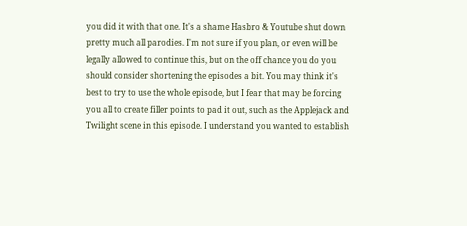you did it with that one. It's a shame Hasbro & Youtube shut down pretty much all parodies. I'm not sure if you plan, or even will be legally allowed to continue this, but on the off chance you do you should consider shortening the episodes a bit. You may think it's best to try to use the whole episode, but I fear that may be forcing you all to create filler points to pad it out, such as the Applejack and Twilight scene in this episode. I understand you wanted to establish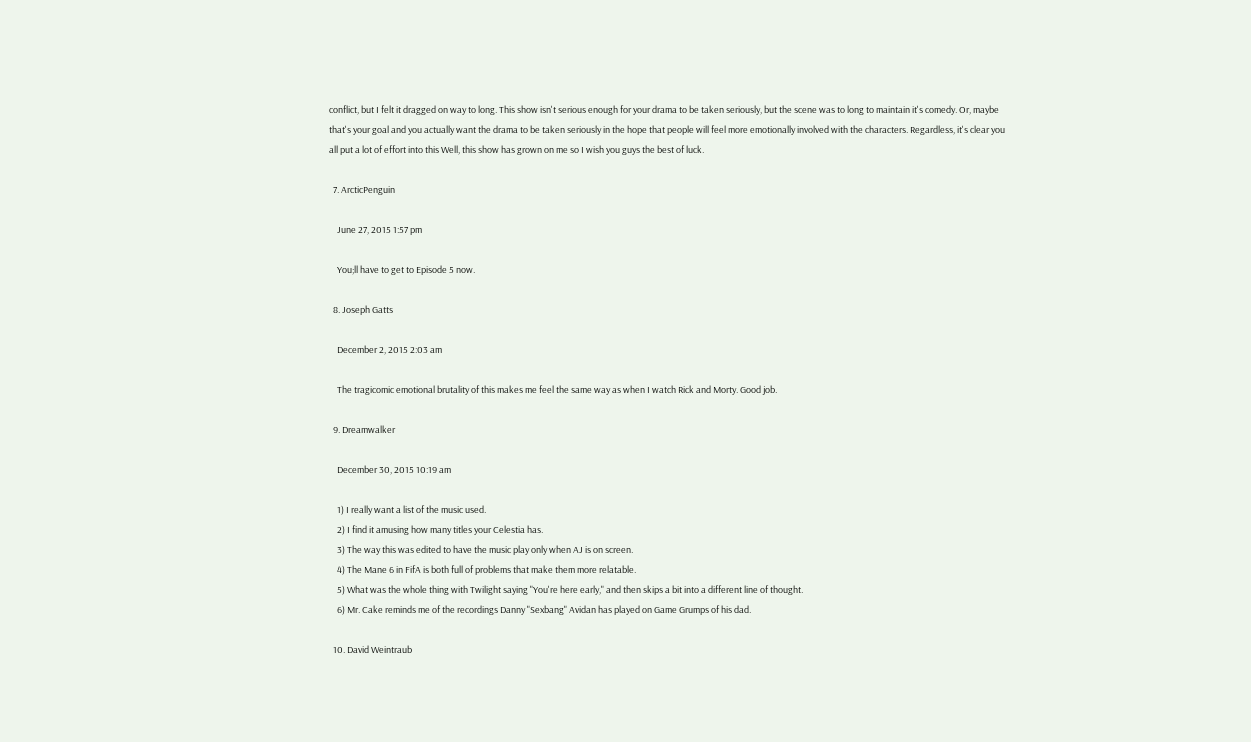conflict, but I felt it dragged on way to long. This show isn't serious enough for your drama to be taken seriously, but the scene was to long to maintain it's comedy. Or, maybe that's your goal and you actually want the drama to be taken seriously in the hope that people will feel more emotionally involved with the characters. Regardless, it's clear you all put a lot of effort into this Well, this show has grown on me so I wish you guys the best of luck.

  7. ArcticPenguin

    June 27, 2015 1:57 pm

    You;ll have to get to Episode 5 now.

  8. Joseph Gatts

    December 2, 2015 2:03 am

    The tragicomic emotional brutality of this makes me feel the same way as when I watch Rick and Morty. Good job.

  9. Dreamwalker

    December 30, 2015 10:19 am

    1) I really want a list of the music used.
    2) I find it amusing how many titles your Celestia has.
    3) The way this was edited to have the music play only when AJ is on screen.
    4) The Mane 6 in FifA is both full of problems that make them more relatable.
    5) What was the whole thing with Twilight saying "You're here early," and then skips a bit into a different line of thought.
    6) Mr. Cake reminds me of the recordings Danny "Sexbang" Avidan has played on Game Grumps of his dad.

  10. David Weintraub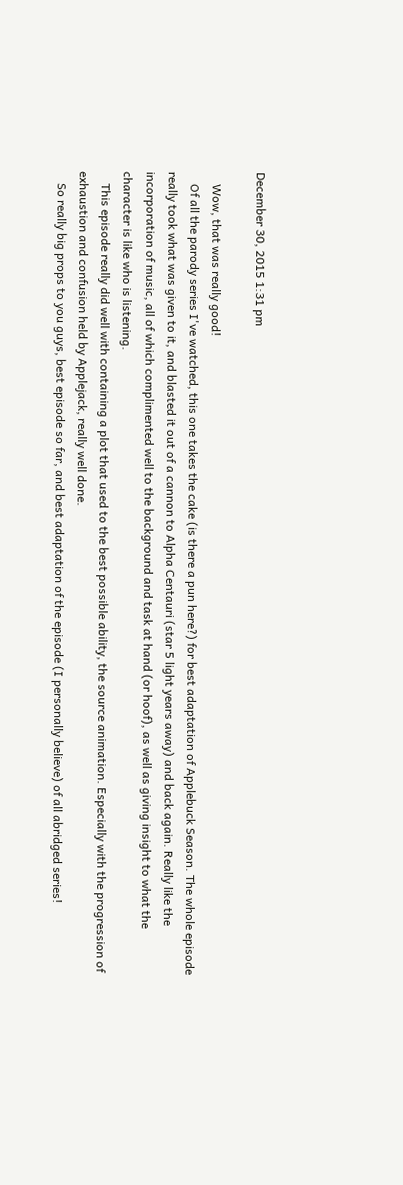December 30, 2015 1:31 pm

    Wow, that was really good!
    Of all the parody series I've watched, this one takes the cake (is there a pun here?) for best adaptation of Applebuck Season. The whole episode really took what was given to it, and blasted it out of a cannon to Alpha Centauri (star 5 light years away) and back again. Really like the incorporation of music, all of which complimented well to the background and task at hand (or hoof), as well as giving insight to what the character is like who is listening.
    This episode really did well with containing a plot that used to the best possible ability, the source animation. Especially with the progression of exhaustion and confusion held by Applejack, really well done.
    So really big props to you guys, best episode so far, and best adaptation of the episode (I personally believe) of all abridged series!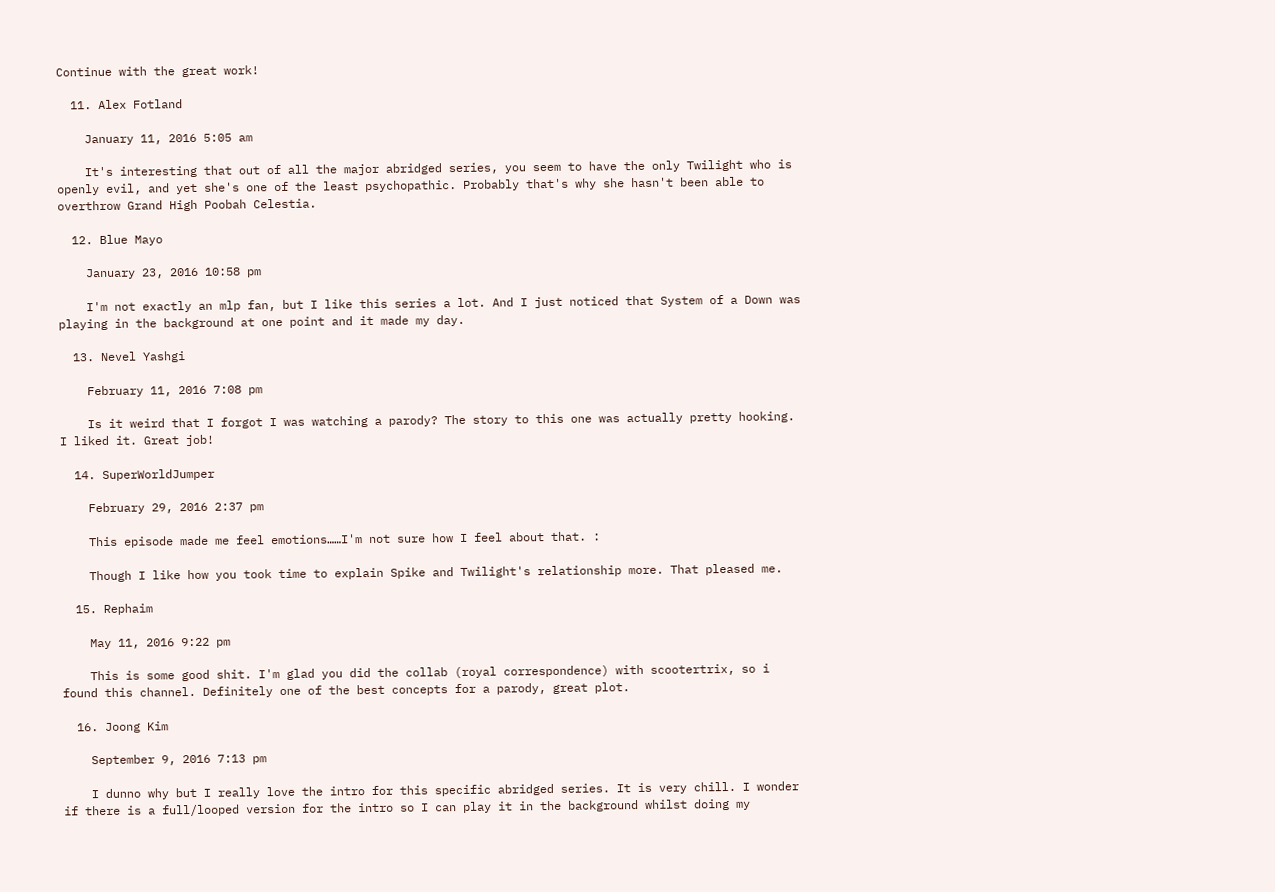Continue with the great work!

  11. Alex Fotland

    January 11, 2016 5:05 am

    It's interesting that out of all the major abridged series, you seem to have the only Twilight who is openly evil, and yet she's one of the least psychopathic. Probably that's why she hasn't been able to overthrow Grand High Poobah Celestia.

  12. Blue Mayo

    January 23, 2016 10:58 pm

    I'm not exactly an mlp fan, but I like this series a lot. And I just noticed that System of a Down was playing in the background at one point and it made my day.

  13. Nevel Yashgi

    February 11, 2016 7:08 pm

    Is it weird that I forgot I was watching a parody? The story to this one was actually pretty hooking. I liked it. Great job!

  14. SuperWorldJumper

    February 29, 2016 2:37 pm

    This episode made me feel emotions……I'm not sure how I feel about that. :

    Though I like how you took time to explain Spike and Twilight's relationship more. That pleased me.

  15. Rephaim

    May 11, 2016 9:22 pm

    This is some good shit. I'm glad you did the collab (royal correspondence) with scootertrix, so i found this channel. Definitely one of the best concepts for a parody, great plot.

  16. Joong Kim

    September 9, 2016 7:13 pm

    I dunno why but I really love the intro for this specific abridged series. It is very chill. I wonder if there is a full/looped version for the intro so I can play it in the background whilst doing my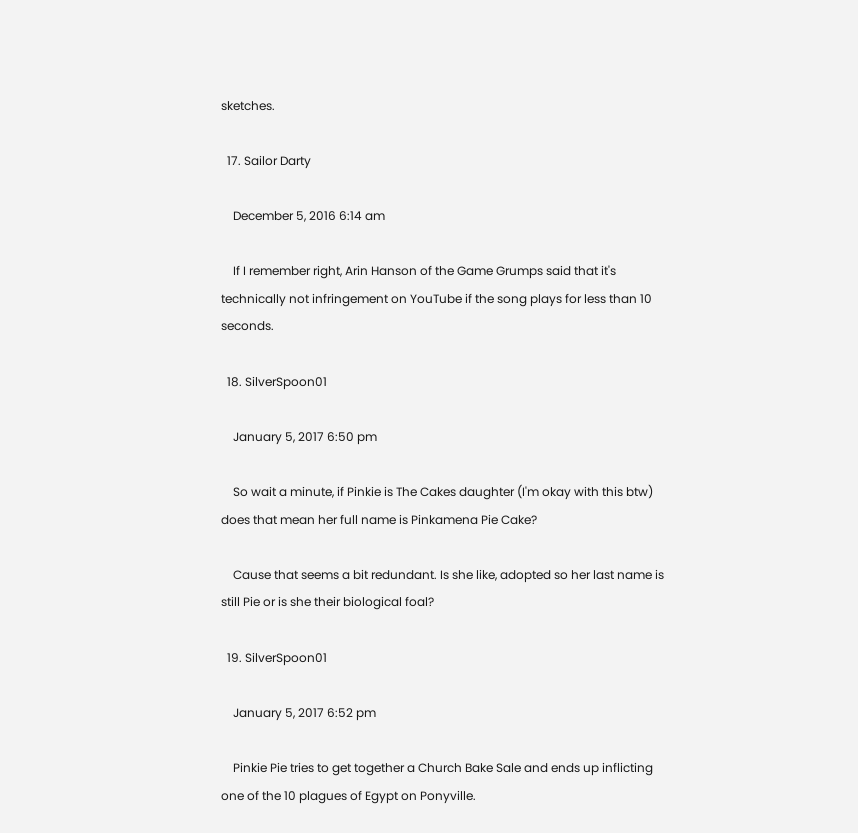sketches.

  17. Sailor Darty

    December 5, 2016 6:14 am

    If I remember right, Arin Hanson of the Game Grumps said that it's technically not infringement on YouTube if the song plays for less than 10 seconds.

  18. SilverSpoon01

    January 5, 2017 6:50 pm

    So wait a minute, if Pinkie is The Cakes daughter (I'm okay with this btw) does that mean her full name is Pinkamena Pie Cake?

    Cause that seems a bit redundant. Is she like, adopted so her last name is still Pie or is she their biological foal?

  19. SilverSpoon01

    January 5, 2017 6:52 pm

    Pinkie Pie tries to get together a Church Bake Sale and ends up inflicting one of the 10 plagues of Egypt on Ponyville.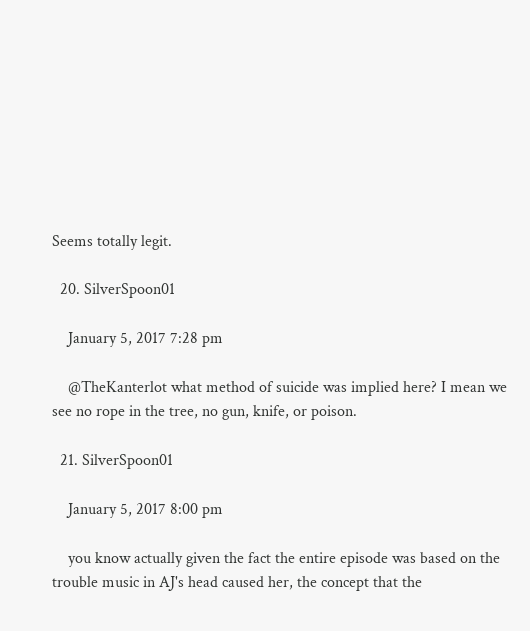Seems totally legit.

  20. SilverSpoon01

    January 5, 2017 7:28 pm

    @TheKanterlot what method of suicide was implied here? I mean we see no rope in the tree, no gun, knife, or poison.

  21. SilverSpoon01

    January 5, 2017 8:00 pm

    you know actually given the fact the entire episode was based on the trouble music in AJ's head caused her, the concept that the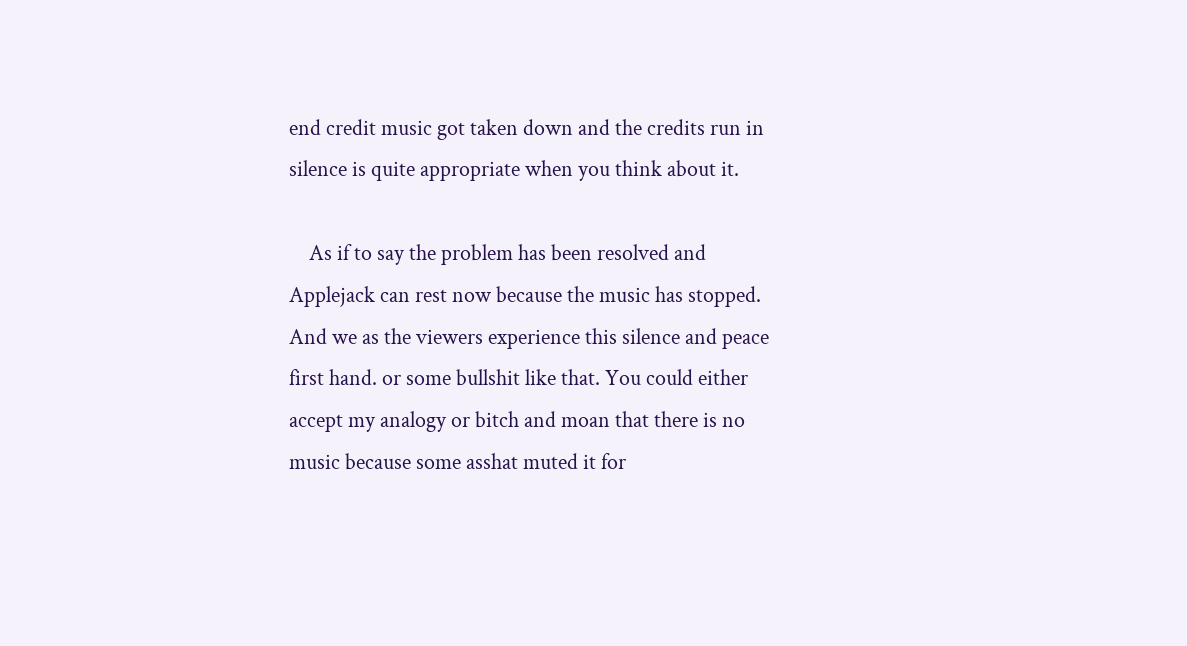end credit music got taken down and the credits run in silence is quite appropriate when you think about it.

    As if to say the problem has been resolved and Applejack can rest now because the music has stopped. And we as the viewers experience this silence and peace first hand. or some bullshit like that. You could either accept my analogy or bitch and moan that there is no music because some asshat muted it for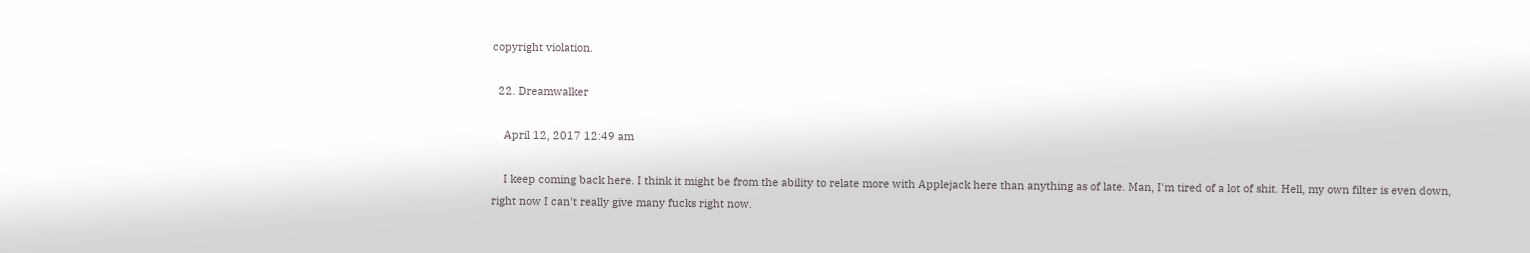copyright violation.

  22. Dreamwalker

    April 12, 2017 12:49 am

    I keep coming back here. I think it might be from the ability to relate more with Applejack here than anything as of late. Man, I'm tired of a lot of shit. Hell, my own filter is even down, right now I can't really give many fucks right now.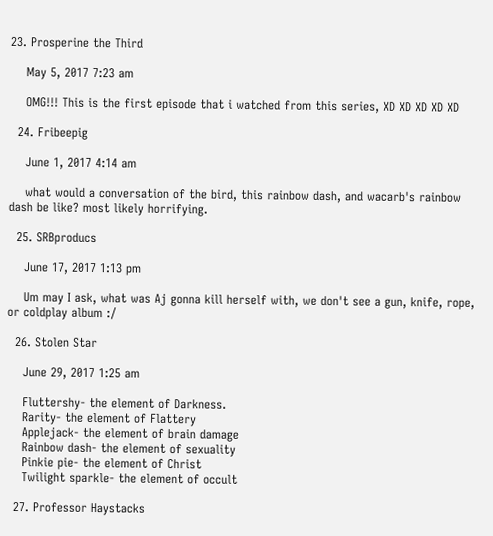23. Prosperine the Third

    May 5, 2017 7:23 am

    OMG!!! This is the first episode that i watched from this series, XD XD XD XD XD

  24. Fribeepig

    June 1, 2017 4:14 am

    what would a conversation of the bird, this rainbow dash, and wacarb's rainbow dash be like? most likely horrifying.

  25. SRBproducs

    June 17, 2017 1:13 pm

    Um may I ask, what was Aj gonna kill herself with, we don't see a gun, knife, rope, or coldplay album :/

  26. Stolen Star

    June 29, 2017 1:25 am

    Fluttershy- the element of Darkness.
    Rarity- the element of Flattery
    Applejack- the element of brain damage
    Rainbow dash- the element of sexuality
    Pinkie pie- the element of Christ
    Twilight sparkle- the element of occult

  27. Professor Haystacks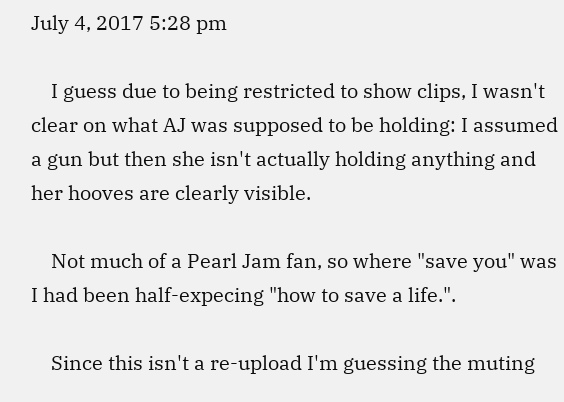July 4, 2017 5:28 pm

    I guess due to being restricted to show clips, I wasn't clear on what AJ was supposed to be holding: I assumed a gun but then she isn't actually holding anything and her hooves are clearly visible.

    Not much of a Pearl Jam fan, so where "save you" was I had been half-expecing "how to save a life.".

    Since this isn't a re-upload I'm guessing the muting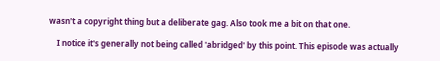wasn't a copyright thing but a deliberate gag. Also took me a bit on that one.

    I notice it's generally not being called 'abridged' by this point. This episode was actually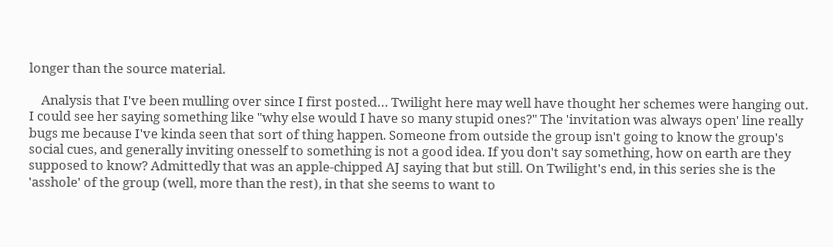longer than the source material.

    Analysis that I've been mulling over since I first posted… Twilight here may well have thought her schemes were hanging out. I could see her saying something like "why else would I have so many stupid ones?" The 'invitation was always open' line really bugs me because I've kinda seen that sort of thing happen. Someone from outside the group isn't going to know the group's social cues, and generally inviting onesself to something is not a good idea. If you don't say something, how on earth are they supposed to know? Admittedly that was an apple-chipped AJ saying that but still. On Twilight's end, in this series she is the 'asshole' of the group (well, more than the rest), in that she seems to want to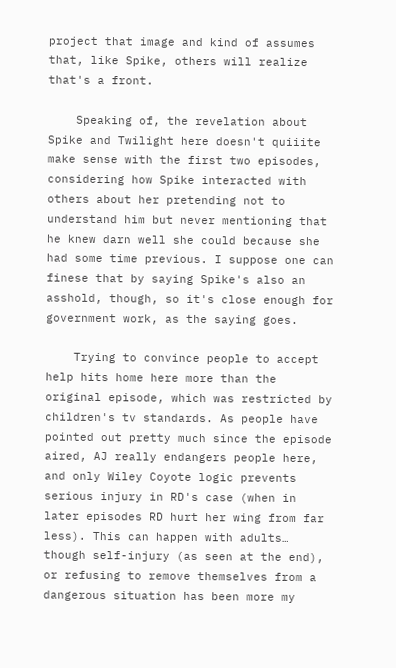project that image and kind of assumes that, like Spike, others will realize that's a front.

    Speaking of, the revelation about Spike and Twilight here doesn't quiiite make sense with the first two episodes, considering how Spike interacted with others about her pretending not to understand him but never mentioning that he knew darn well she could because she had some time previous. I suppose one can finese that by saying Spike's also an asshold, though, so it's close enough for government work, as the saying goes.

    Trying to convince people to accept help hits home here more than the original episode, which was restricted by children's tv standards. As people have pointed out pretty much since the episode aired, AJ really endangers people here, and only Wiley Coyote logic prevents serious injury in RD's case (when in later episodes RD hurt her wing from far less). This can happen with adults… though self-injury (as seen at the end), or refusing to remove themselves from a dangerous situation has been more my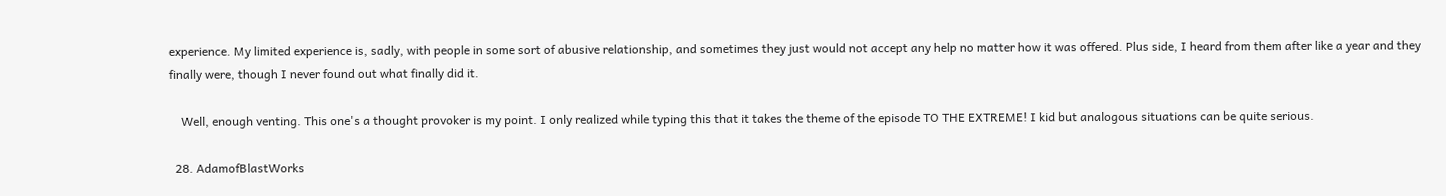experience. My limited experience is, sadly, with people in some sort of abusive relationship, and sometimes they just would not accept any help no matter how it was offered. Plus side, I heard from them after like a year and they finally were, though I never found out what finally did it.

    Well, enough venting. This one's a thought provoker is my point. I only realized while typing this that it takes the theme of the episode TO THE EXTREME! I kid but analogous situations can be quite serious.

  28. AdamofBlastWorks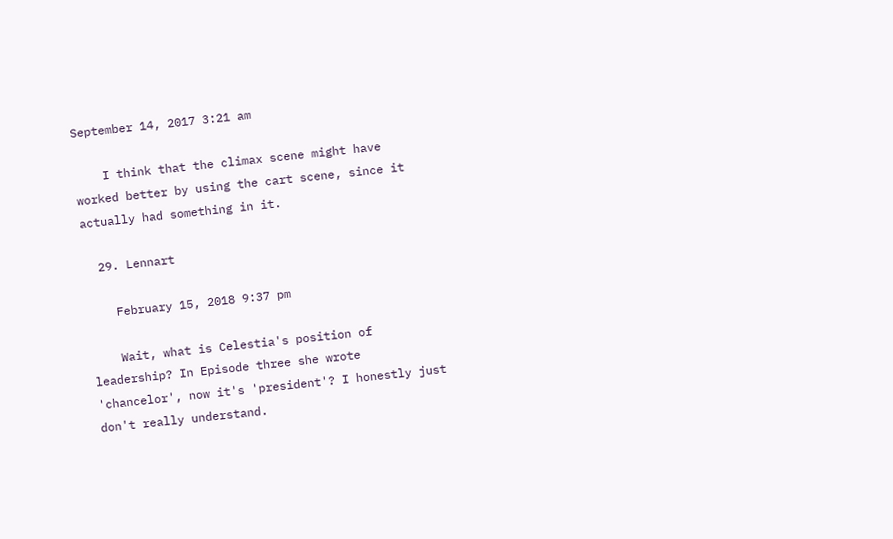September 14, 2017 3:21 am

    I think that the climax scene might have worked better by using the cart scene, since it actually had something in it.

  29. Lennart

    February 15, 2018 9:37 pm

    Wait, what is Celestia's position of leadership? In Episode three she wrote 'chancelor', now it's 'president'? I honestly just don't really understand.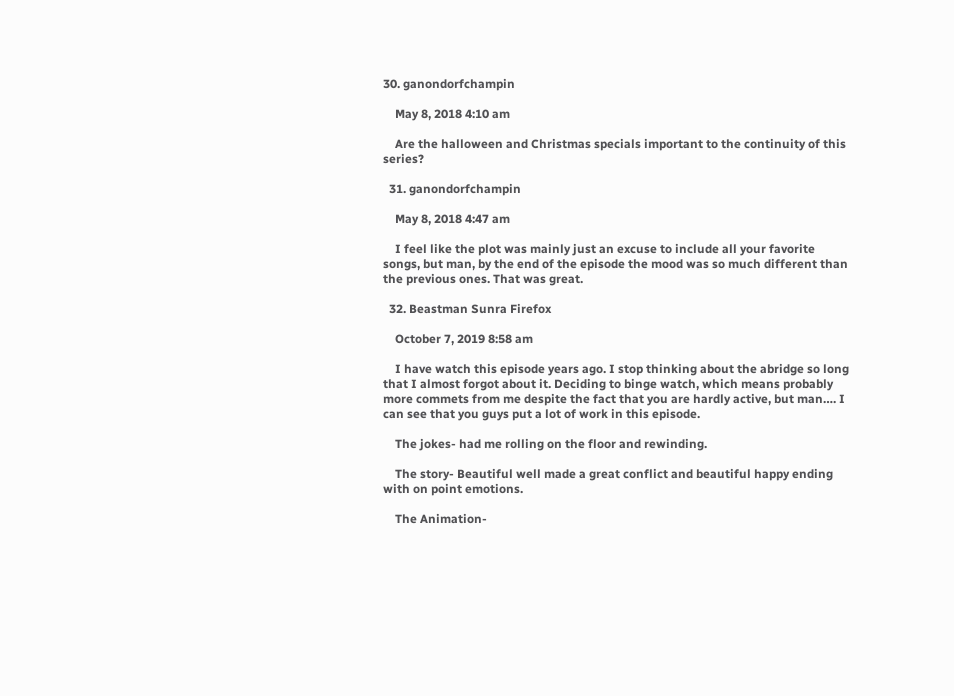30. ganondorfchampin

    May 8, 2018 4:10 am

    Are the halloween and Christmas specials important to the continuity of this series?

  31. ganondorfchampin

    May 8, 2018 4:47 am

    I feel like the plot was mainly just an excuse to include all your favorite songs, but man, by the end of the episode the mood was so much different than the previous ones. That was great.

  32. Beastman Sunra Firefox

    October 7, 2019 8:58 am

    I have watch this episode years ago. I stop thinking about the abridge so long that I almost forgot about it. Deciding to binge watch, which means probably more commets from me despite the fact that you are hardly active, but man…. I can see that you guys put a lot of work in this episode.

    The jokes- had me rolling on the floor and rewinding.

    The story- Beautiful well made a great conflict and beautiful happy ending with on point emotions.

    The Animation-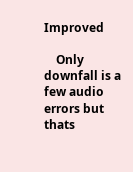Improved

    Only downfall is a few audio errors but thats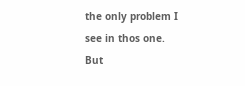the only problem I see in thos one. But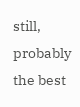still, probably the best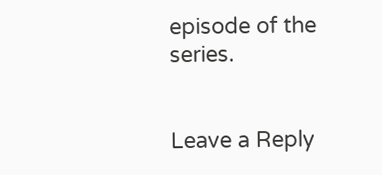episode of the series.


Leave a Reply